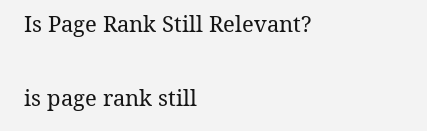Is Page Rank Still Relevant?

is page rank still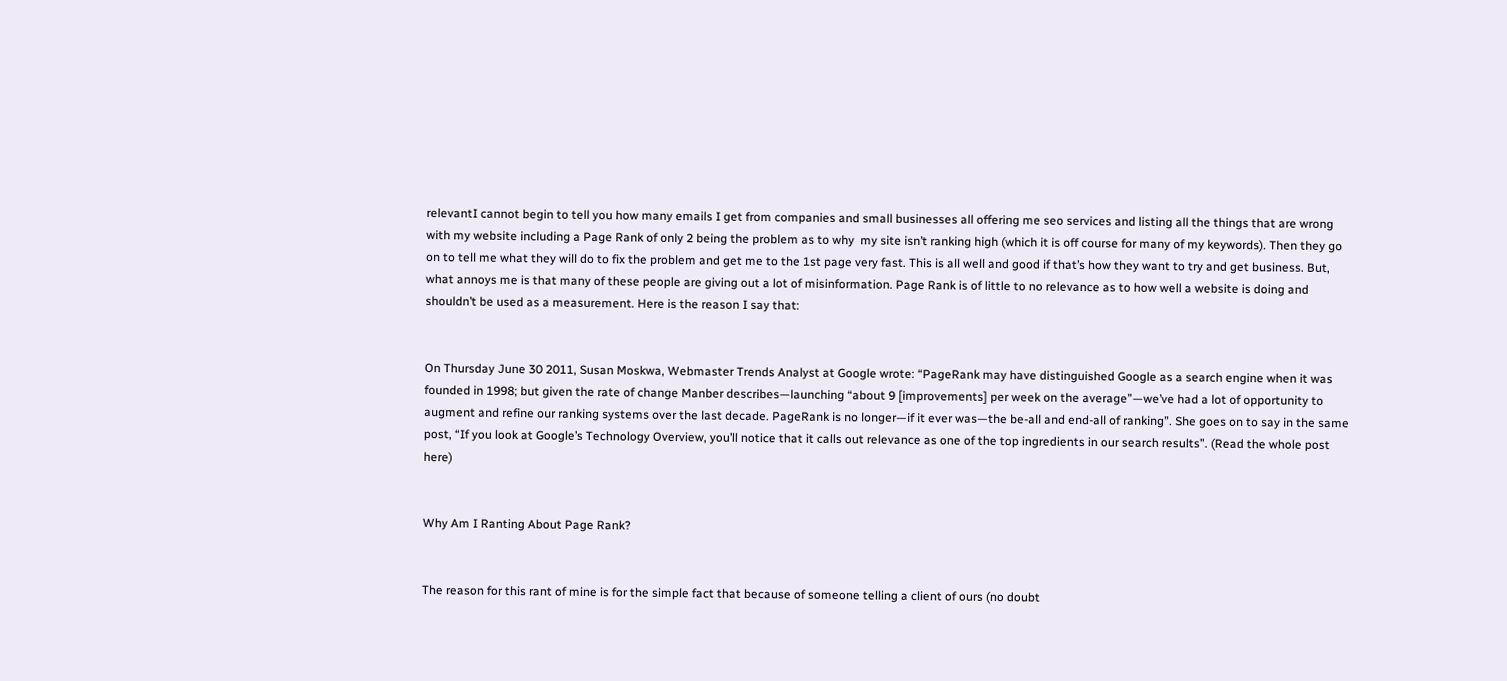relevantI cannot begin to tell you how many emails I get from companies and small businesses all offering me seo services and listing all the things that are wrong with my website including a Page Rank of only 2 being the problem as to why  my site isn’t ranking high (which it is off course for many of my keywords). Then they go on to tell me what they will do to fix the problem and get me to the 1st page very fast. This is all well and good if that’s how they want to try and get business. But, what annoys me is that many of these people are giving out a lot of misinformation. Page Rank is of little to no relevance as to how well a website is doing and shouldn’t be used as a measurement. Here is the reason I say that:


On Thursday June 30 2011, Susan Moskwa, Webmaster Trends Analyst at Google wrote: “PageRank may have distinguished Google as a search engine when it was founded in 1998; but given the rate of change Manber describes—launching “about 9 [improvements] per week on the average”—we’ve had a lot of opportunity to augment and refine our ranking systems over the last decade. PageRank is no longer—if it ever was—the be-all and end-all of ranking”. She goes on to say in the same post, “If you look at Google’s Technology Overview, you’ll notice that it calls out relevance as one of the top ingredients in our search results”. (Read the whole post here)


Why Am I Ranting About Page Rank?


The reason for this rant of mine is for the simple fact that because of someone telling a client of ours (no doubt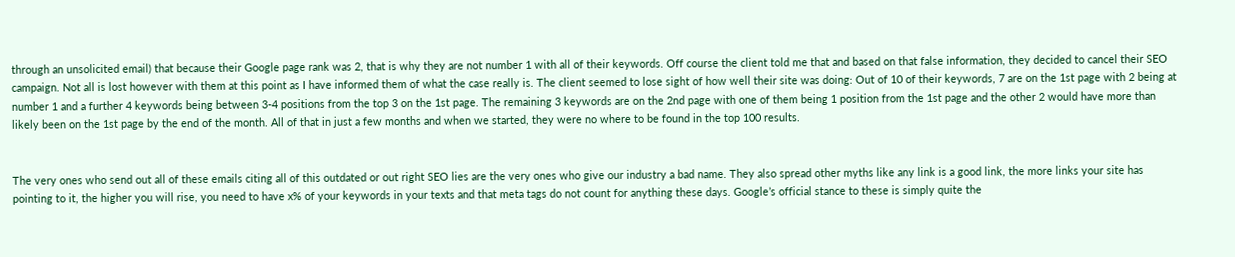through an unsolicited email) that because their Google page rank was 2, that is why they are not number 1 with all of their keywords. Off course the client told me that and based on that false information, they decided to cancel their SEO campaign. Not all is lost however with them at this point as I have informed them of what the case really is. The client seemed to lose sight of how well their site was doing: Out of 10 of their keywords, 7 are on the 1st page with 2 being at number 1 and a further 4 keywords being between 3-4 positions from the top 3 on the 1st page. The remaining 3 keywords are on the 2nd page with one of them being 1 position from the 1st page and the other 2 would have more than likely been on the 1st page by the end of the month. All of that in just a few months and when we started, they were no where to be found in the top 100 results.


The very ones who send out all of these emails citing all of this outdated or out right SEO lies are the very ones who give our industry a bad name. They also spread other myths like any link is a good link, the more links your site has pointing to it, the higher you will rise, you need to have x% of your keywords in your texts and that meta tags do not count for anything these days. Google’s official stance to these is simply quite the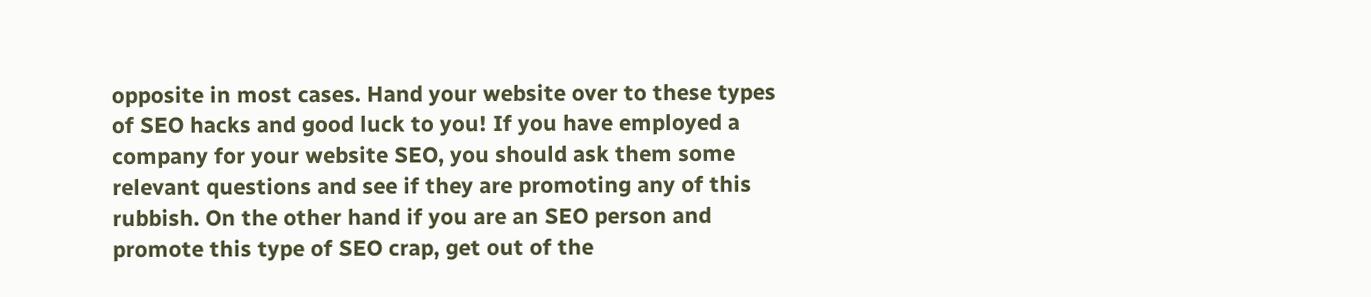opposite in most cases. Hand your website over to these types of SEO hacks and good luck to you! If you have employed a company for your website SEO, you should ask them some relevant questions and see if they are promoting any of this rubbish. On the other hand if you are an SEO person and promote this type of SEO crap, get out of the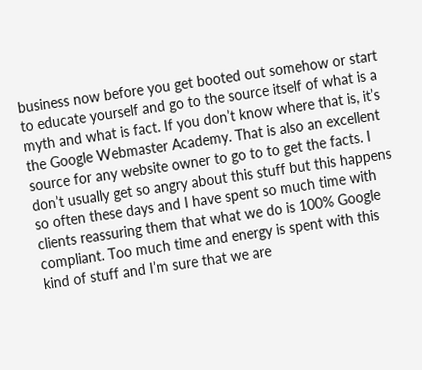business now before you get booted out somehow or start to educate yourself and go to the source itself of what is a myth and what is fact. If you don’t know where that is, it’s the Google Webmaster Academy. That is also an excellent source for any website owner to go to to get the facts. I don’t usually get so angry about this stuff but this happens so often these days and I have spent so much time with clients reassuring them that what we do is 100% Google compliant. Too much time and energy is spent with this kind of stuff and I’m sure that we are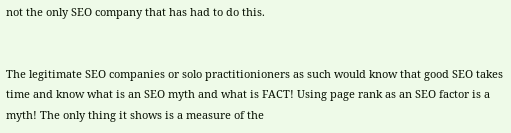not the only SEO company that has had to do this.


The legitimate SEO companies or solo practitionioners as such would know that good SEO takes time and know what is an SEO myth and what is FACT! Using page rank as an SEO factor is a myth! The only thing it shows is a measure of the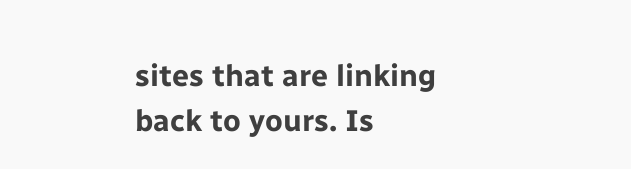sites that are linking back to yours. Is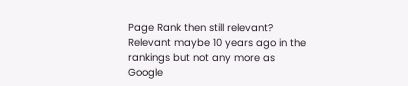Page Rank then still relevant? Relevant maybe 10 years ago in the rankings but not any more as Google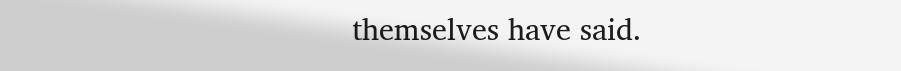themselves have said.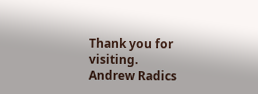Thank you for visiting.
Andrew Radics